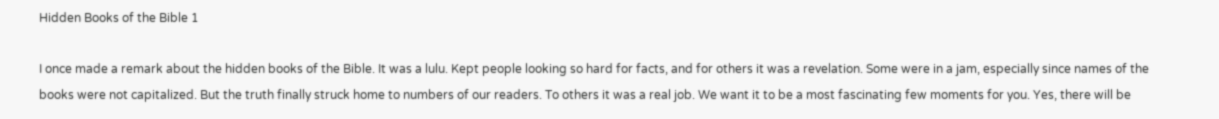Hidden Books of the Bible 1

I once made a remark about the hidden books of the Bible. It was a lulu. Kept people looking so hard for facts, and for others it was a revelation. Some were in a jam, especially since names of the books were not capitalized. But the truth finally struck home to numbers of our readers. To others it was a real job. We want it to be a most fascinating few moments for you. Yes, there will be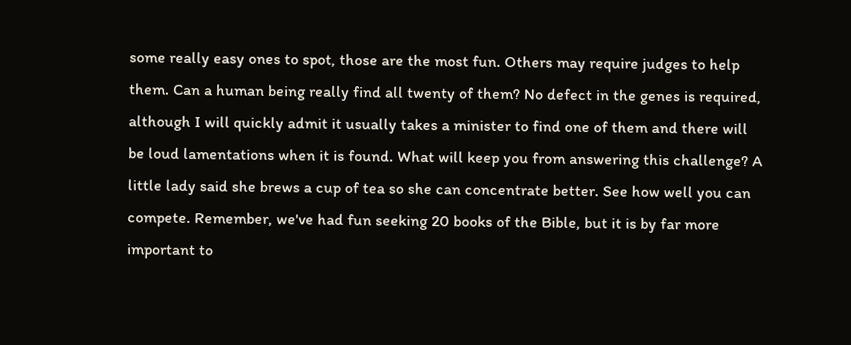some really easy ones to spot, those are the most fun. Others may require judges to help them. Can a human being really find all twenty of them? No defect in the genes is required, although I will quickly admit it usually takes a minister to find one of them and there will be loud lamentations when it is found. What will keep you from answering this challenge? A little lady said she brews a cup of tea so she can concentrate better. See how well you can compete. Remember, we've had fun seeking 20 books of the Bible, but it is by far more important to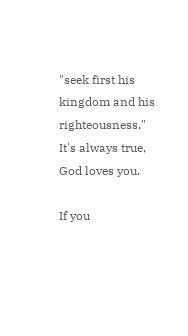"seek first his kingdom and his righteousness." It's always true, God loves you.

If you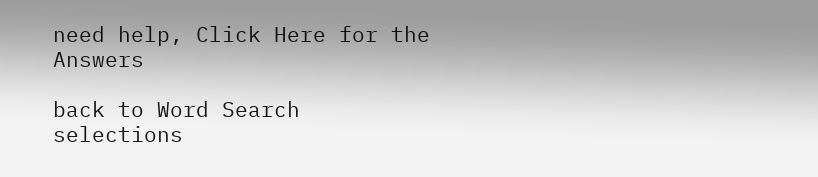need help, Click Here for the Answers

back to Word Search selections